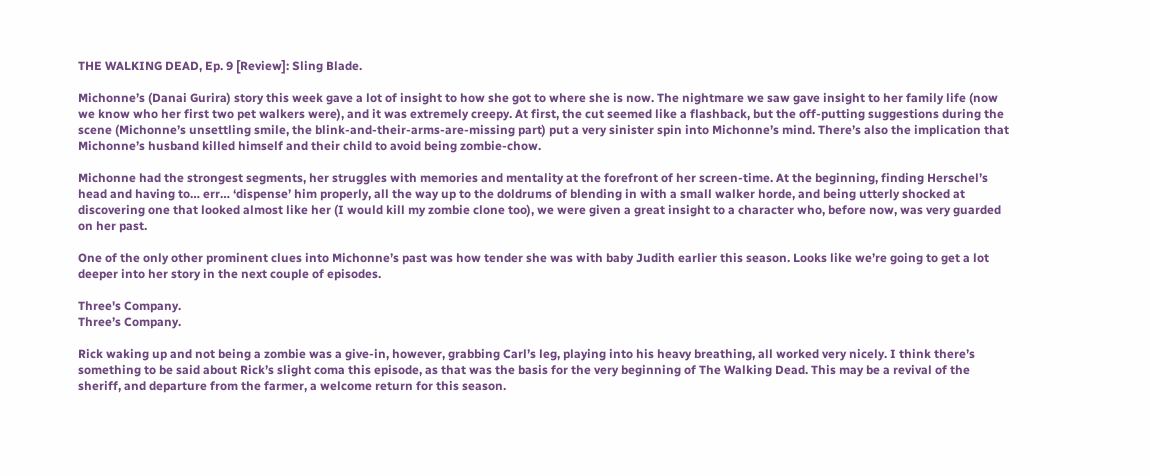THE WALKING DEAD, Ep. 9 [Review]: Sling Blade.

Michonne’s (Danai Gurira) story this week gave a lot of insight to how she got to where she is now. The nightmare we saw gave insight to her family life (now we know who her first two pet walkers were), and it was extremely creepy. At first, the cut seemed like a flashback, but the off-putting suggestions during the scene (Michonne’s unsettling smile, the blink-and-their-arms-are-missing part) put a very sinister spin into Michonne’s mind. There’s also the implication that Michonne’s husband killed himself and their child to avoid being zombie-chow.

Michonne had the strongest segments, her struggles with memories and mentality at the forefront of her screen-time. At the beginning, finding Herschel’s head and having to… err… ‘dispense’ him properly, all the way up to the doldrums of blending in with a small walker horde, and being utterly shocked at discovering one that looked almost like her (I would kill my zombie clone too), we were given a great insight to a character who, before now, was very guarded on her past.

One of the only other prominent clues into Michonne’s past was how tender she was with baby Judith earlier this season. Looks like we’re going to get a lot deeper into her story in the next couple of episodes.

Three's Company.
Three’s Company.

Rick waking up and not being a zombie was a give-in, however, grabbing Carl’s leg, playing into his heavy breathing, all worked very nicely. I think there’s something to be said about Rick’s slight coma this episode, as that was the basis for the very beginning of The Walking Dead. This may be a revival of the sheriff, and departure from the farmer, a welcome return for this season.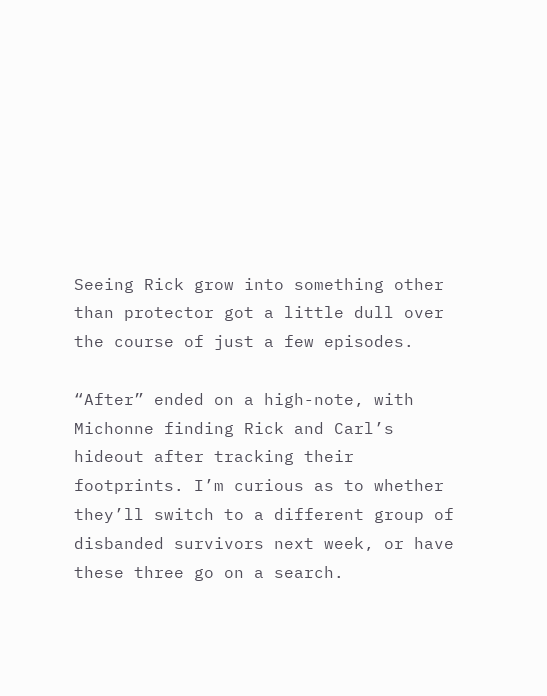Seeing Rick grow into something other than protector got a little dull over the course of just a few episodes.

“After” ended on a high-note, with Michonne finding Rick and Carl’s hideout after tracking their footprints. I’m curious as to whether they’ll switch to a different group of disbanded survivors next week, or have these three go on a search.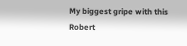My biggest gripe with this Robert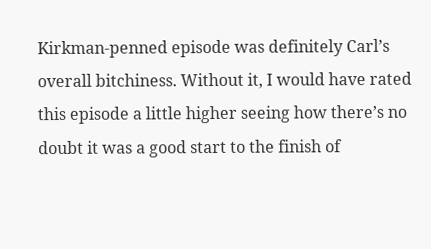Kirkman-penned episode was definitely Carl’s overall bitchiness. Without it, I would have rated this episode a little higher seeing how there’s no doubt it was a good start to the finish of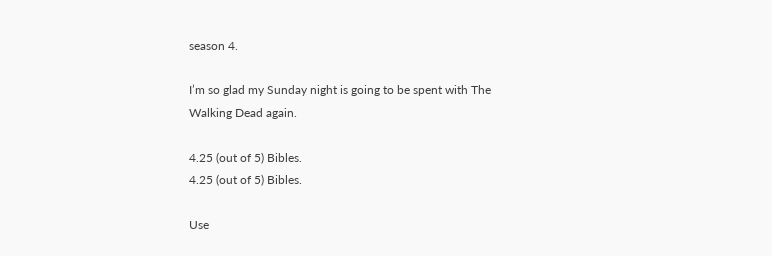season 4.

I’m so glad my Sunday night is going to be spent with The Walking Dead again.

4.25 (out of 5) Bibles.
4.25 (out of 5) Bibles.

Use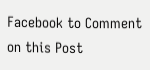Facebook to Comment on this Post